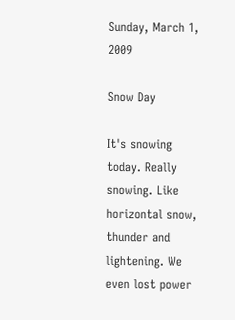Sunday, March 1, 2009

Snow Day

It's snowing today. Really snowing. Like horizontal snow, thunder and lightening. We even lost power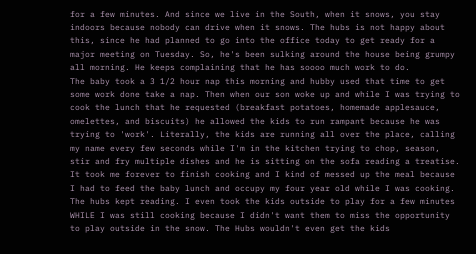for a few minutes. And since we live in the South, when it snows, you stay indoors because nobody can drive when it snows. The hubs is not happy about this, since he had planned to go into the office today to get ready for a major meeting on Tuesday. So, he's been sulking around the house being grumpy all morning. He keeps complaining that he has soooo much work to do.
The baby took a 3 1/2 hour nap this morning and hubby used that time to get some work done take a nap. Then when our son woke up and while I was trying to cook the lunch that he requested (breakfast potatoes, homemade applesauce, omelettes, and biscuits) he allowed the kids to run rampant because he was trying to 'work'. Literally, the kids are running all over the place, calling my name every few seconds while I'm in the kitchen trying to chop, season, stir and fry multiple dishes and he is sitting on the sofa reading a treatise. It took me forever to finish cooking and I kind of messed up the meal because I had to feed the baby lunch and occupy my four year old while I was cooking. The hubs kept reading. I even took the kids outside to play for a few minutes WHILE I was still cooking because I didn't want them to miss the opportunity to play outside in the snow. The Hubs wouldn't even get the kids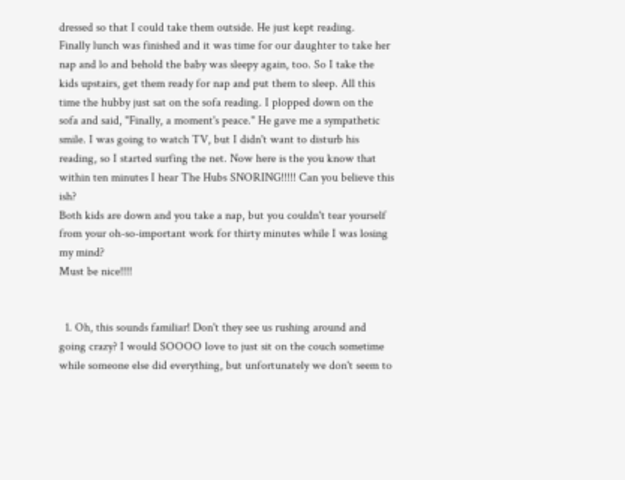dressed so that I could take them outside. He just kept reading.
Finally lunch was finished and it was time for our daughter to take her nap and lo and behold the baby was sleepy again, too. So I take the kids upstairs, get them ready for nap and put them to sleep. All this time the hubby just sat on the sofa reading. I plopped down on the sofa and said, "Finally, a moment's peace." He gave me a sympathetic smile. I was going to watch TV, but I didn't want to disturb his reading, so I started surfing the net. Now here is the you know that within ten minutes I hear The Hubs SNORING!!!!! Can you believe this ish?
Both kids are down and you take a nap, but you couldn't tear yourself from your oh-so-important work for thirty minutes while I was losing my mind?
Must be nice!!!!


  1. Oh, this sounds familiar! Don't they see us rushing around and going crazy? I would SOOOO love to just sit on the couch sometime while someone else did everything, but unfortunately we don't seem to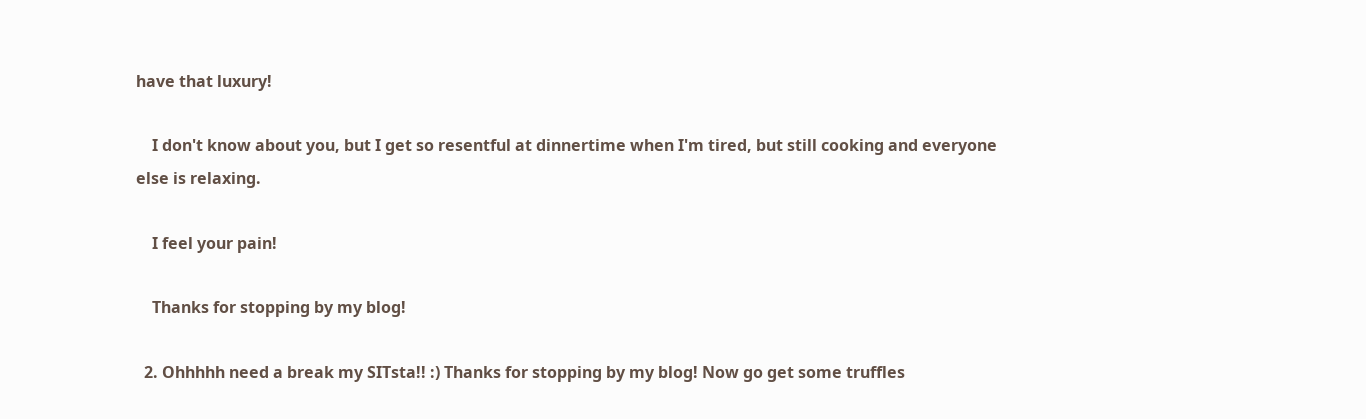have that luxury!

    I don't know about you, but I get so resentful at dinnertime when I'm tired, but still cooking and everyone else is relaxing.

    I feel your pain!

    Thanks for stopping by my blog!

  2. Ohhhhh need a break my SITsta!! :) Thanks for stopping by my blog! Now go get some truffles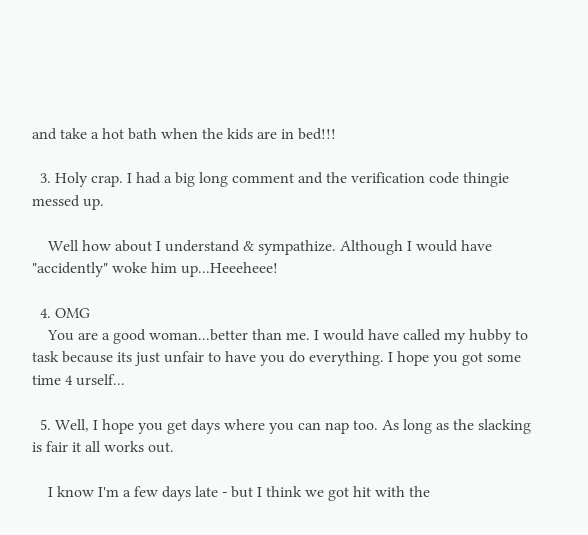and take a hot bath when the kids are in bed!!!

  3. Holy crap. I had a big long comment and the verification code thingie messed up.

    Well how about I understand & sympathize. Although I would have "accidently" woke him up...Heeeheee!

  4. OMG
    You are a good woman...better than me. I would have called my hubby to task because its just unfair to have you do everything. I hope you got some time 4 urself...

  5. Well, I hope you get days where you can nap too. As long as the slacking is fair it all works out.

    I know I'm a few days late - but I think we got hit with the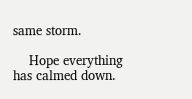same storm.

    Hope everything has calmed down.